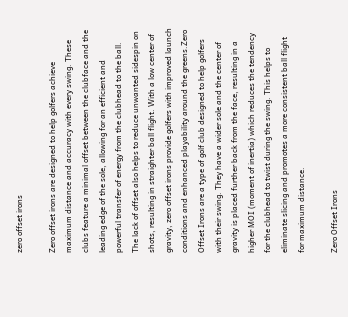zero offset irons

Zero offset irons are designed to help golfers achieve maximum distance and accuracy with every swing. These clubs feature a minimal offset between the clubface and the leading edge of the sole, allowing for an efficient and powerful transfer of energy from the clubhead to the ball. The lack of offset also helps to reduce unwanted sidespin on shots, resulting in straighter ball flight. With a low center of gravity, zero offset irons provide golfers with improved launch conditions and enhanced playability around the greens.Zero Offset Irons are a type of golf club designed to help golfers with their swing. They have a wider sole and the center of gravity is placed further back from the face, resulting in a higher MOI (moment of inertia) which reduces the tendency for the clubhead to twist during the swing. This helps to eliminate slicing and promotes a more consistent ball flight for maximum distance.

Zero Offset Irons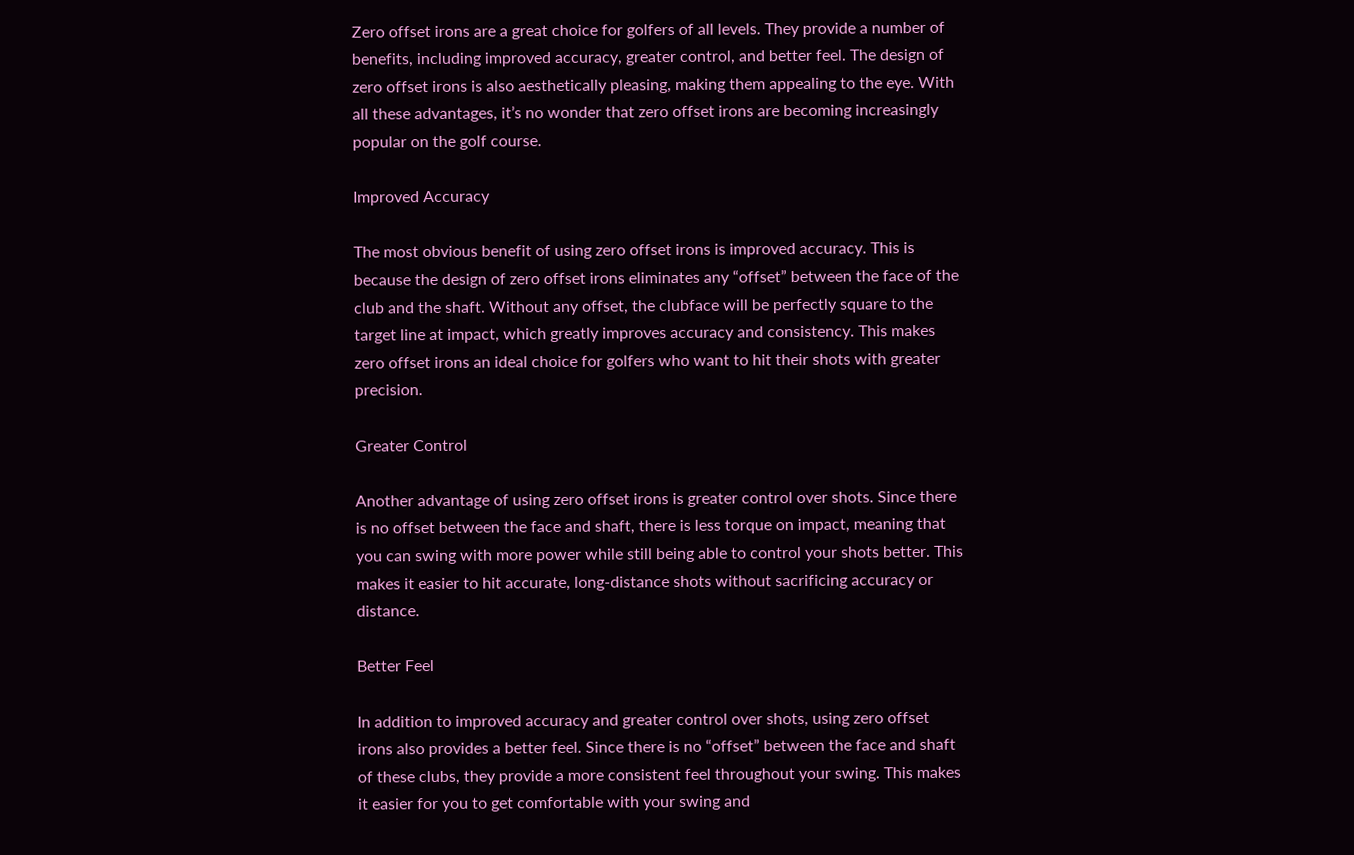Zero offset irons are a great choice for golfers of all levels. They provide a number of benefits, including improved accuracy, greater control, and better feel. The design of zero offset irons is also aesthetically pleasing, making them appealing to the eye. With all these advantages, it’s no wonder that zero offset irons are becoming increasingly popular on the golf course.

Improved Accuracy

The most obvious benefit of using zero offset irons is improved accuracy. This is because the design of zero offset irons eliminates any “offset” between the face of the club and the shaft. Without any offset, the clubface will be perfectly square to the target line at impact, which greatly improves accuracy and consistency. This makes zero offset irons an ideal choice for golfers who want to hit their shots with greater precision.

Greater Control

Another advantage of using zero offset irons is greater control over shots. Since there is no offset between the face and shaft, there is less torque on impact, meaning that you can swing with more power while still being able to control your shots better. This makes it easier to hit accurate, long-distance shots without sacrificing accuracy or distance.

Better Feel

In addition to improved accuracy and greater control over shots, using zero offset irons also provides a better feel. Since there is no “offset” between the face and shaft of these clubs, they provide a more consistent feel throughout your swing. This makes it easier for you to get comfortable with your swing and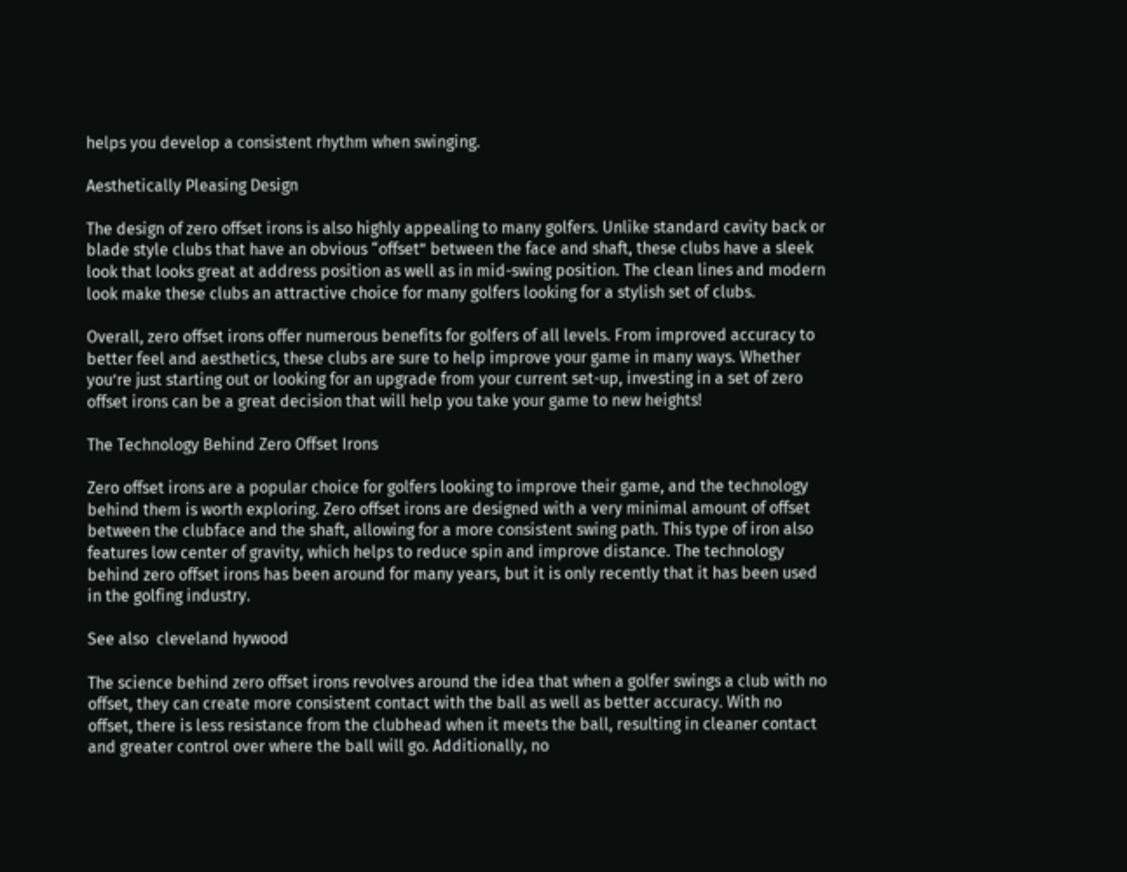helps you develop a consistent rhythm when swinging.

Aesthetically Pleasing Design

The design of zero offset irons is also highly appealing to many golfers. Unlike standard cavity back or blade style clubs that have an obvious “offset” between the face and shaft, these clubs have a sleek look that looks great at address position as well as in mid-swing position. The clean lines and modern look make these clubs an attractive choice for many golfers looking for a stylish set of clubs.

Overall, zero offset irons offer numerous benefits for golfers of all levels. From improved accuracy to better feel and aesthetics, these clubs are sure to help improve your game in many ways. Whether you’re just starting out or looking for an upgrade from your current set-up, investing in a set of zero offset irons can be a great decision that will help you take your game to new heights!

The Technology Behind Zero Offset Irons

Zero offset irons are a popular choice for golfers looking to improve their game, and the technology behind them is worth exploring. Zero offset irons are designed with a very minimal amount of offset between the clubface and the shaft, allowing for a more consistent swing path. This type of iron also features low center of gravity, which helps to reduce spin and improve distance. The technology behind zero offset irons has been around for many years, but it is only recently that it has been used in the golfing industry.

See also  cleveland hywood

The science behind zero offset irons revolves around the idea that when a golfer swings a club with no offset, they can create more consistent contact with the ball as well as better accuracy. With no offset, there is less resistance from the clubhead when it meets the ball, resulting in cleaner contact and greater control over where the ball will go. Additionally, no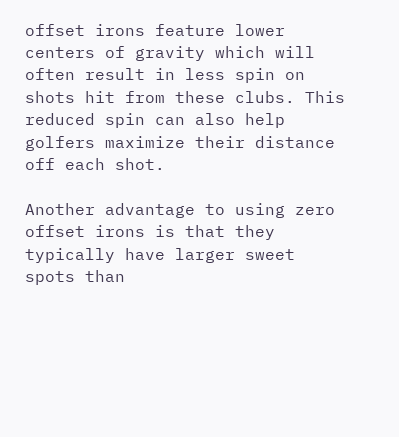offset irons feature lower centers of gravity which will often result in less spin on shots hit from these clubs. This reduced spin can also help golfers maximize their distance off each shot.

Another advantage to using zero offset irons is that they typically have larger sweet spots than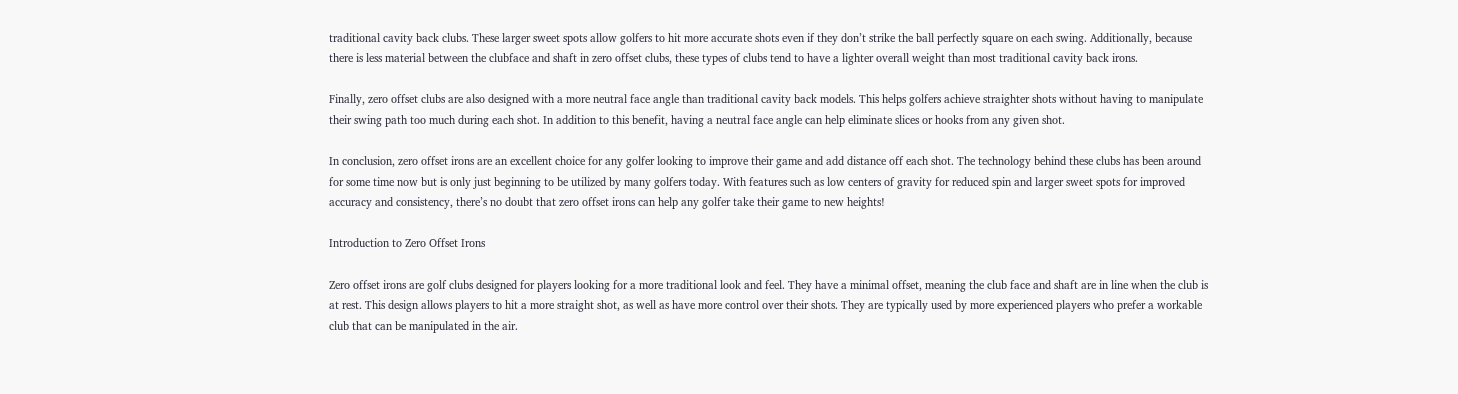traditional cavity back clubs. These larger sweet spots allow golfers to hit more accurate shots even if they don’t strike the ball perfectly square on each swing. Additionally, because there is less material between the clubface and shaft in zero offset clubs, these types of clubs tend to have a lighter overall weight than most traditional cavity back irons.

Finally, zero offset clubs are also designed with a more neutral face angle than traditional cavity back models. This helps golfers achieve straighter shots without having to manipulate their swing path too much during each shot. In addition to this benefit, having a neutral face angle can help eliminate slices or hooks from any given shot.

In conclusion, zero offset irons are an excellent choice for any golfer looking to improve their game and add distance off each shot. The technology behind these clubs has been around for some time now but is only just beginning to be utilized by many golfers today. With features such as low centers of gravity for reduced spin and larger sweet spots for improved accuracy and consistency, there’s no doubt that zero offset irons can help any golfer take their game to new heights!

Introduction to Zero Offset Irons

Zero offset irons are golf clubs designed for players looking for a more traditional look and feel. They have a minimal offset, meaning the club face and shaft are in line when the club is at rest. This design allows players to hit a more straight shot, as well as have more control over their shots. They are typically used by more experienced players who prefer a workable club that can be manipulated in the air.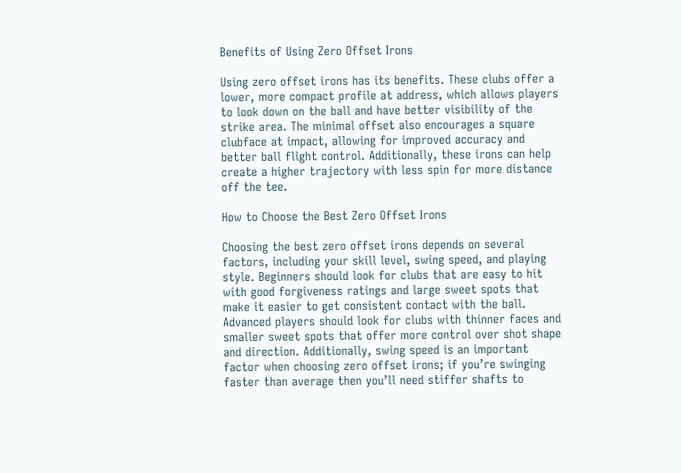Benefits of Using Zero Offset Irons

Using zero offset irons has its benefits. These clubs offer a lower, more compact profile at address, which allows players to look down on the ball and have better visibility of the strike area. The minimal offset also encourages a square clubface at impact, allowing for improved accuracy and better ball flight control. Additionally, these irons can help create a higher trajectory with less spin for more distance off the tee.

How to Choose the Best Zero Offset Irons

Choosing the best zero offset irons depends on several factors, including your skill level, swing speed, and playing style. Beginners should look for clubs that are easy to hit with good forgiveness ratings and large sweet spots that make it easier to get consistent contact with the ball. Advanced players should look for clubs with thinner faces and smaller sweet spots that offer more control over shot shape and direction. Additionally, swing speed is an important factor when choosing zero offset irons; if you’re swinging faster than average then you’ll need stiffer shafts to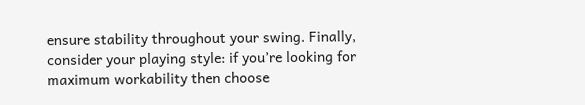ensure stability throughout your swing. Finally, consider your playing style: if you’re looking for maximum workability then choose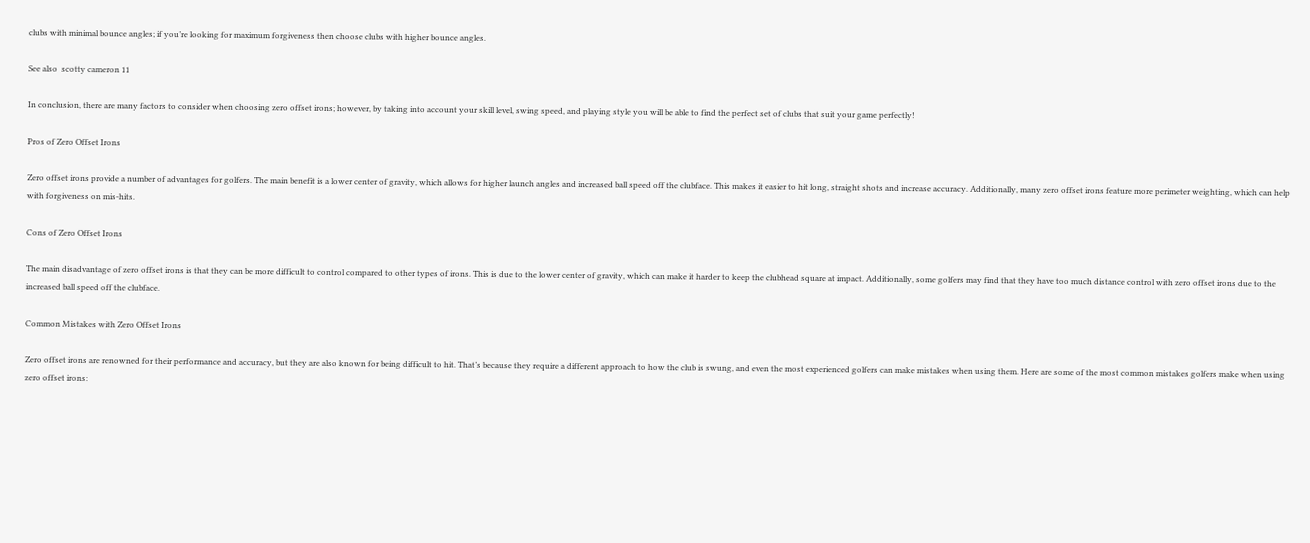clubs with minimal bounce angles; if you’re looking for maximum forgiveness then choose clubs with higher bounce angles.

See also  scotty cameron 11

In conclusion, there are many factors to consider when choosing zero offset irons; however, by taking into account your skill level, swing speed, and playing style you will be able to find the perfect set of clubs that suit your game perfectly!

Pros of Zero Offset Irons

Zero offset irons provide a number of advantages for golfers. The main benefit is a lower center of gravity, which allows for higher launch angles and increased ball speed off the clubface. This makes it easier to hit long, straight shots and increase accuracy. Additionally, many zero offset irons feature more perimeter weighting, which can help with forgiveness on mis-hits.

Cons of Zero Offset Irons

The main disadvantage of zero offset irons is that they can be more difficult to control compared to other types of irons. This is due to the lower center of gravity, which can make it harder to keep the clubhead square at impact. Additionally, some golfers may find that they have too much distance control with zero offset irons due to the increased ball speed off the clubface.

Common Mistakes with Zero Offset Irons

Zero offset irons are renowned for their performance and accuracy, but they are also known for being difficult to hit. That’s because they require a different approach to how the club is swung, and even the most experienced golfers can make mistakes when using them. Here are some of the most common mistakes golfers make when using zero offset irons: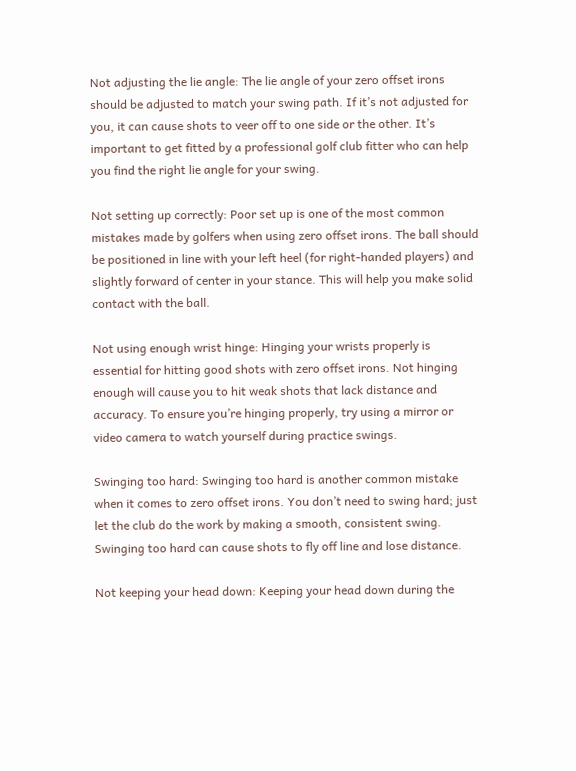Not adjusting the lie angle: The lie angle of your zero offset irons should be adjusted to match your swing path. If it’s not adjusted for you, it can cause shots to veer off to one side or the other. It’s important to get fitted by a professional golf club fitter who can help you find the right lie angle for your swing.

Not setting up correctly: Poor set up is one of the most common mistakes made by golfers when using zero offset irons. The ball should be positioned in line with your left heel (for right-handed players) and slightly forward of center in your stance. This will help you make solid contact with the ball.

Not using enough wrist hinge: Hinging your wrists properly is essential for hitting good shots with zero offset irons. Not hinging enough will cause you to hit weak shots that lack distance and accuracy. To ensure you’re hinging properly, try using a mirror or video camera to watch yourself during practice swings.

Swinging too hard: Swinging too hard is another common mistake when it comes to zero offset irons. You don’t need to swing hard; just let the club do the work by making a smooth, consistent swing. Swinging too hard can cause shots to fly off line and lose distance.

Not keeping your head down: Keeping your head down during the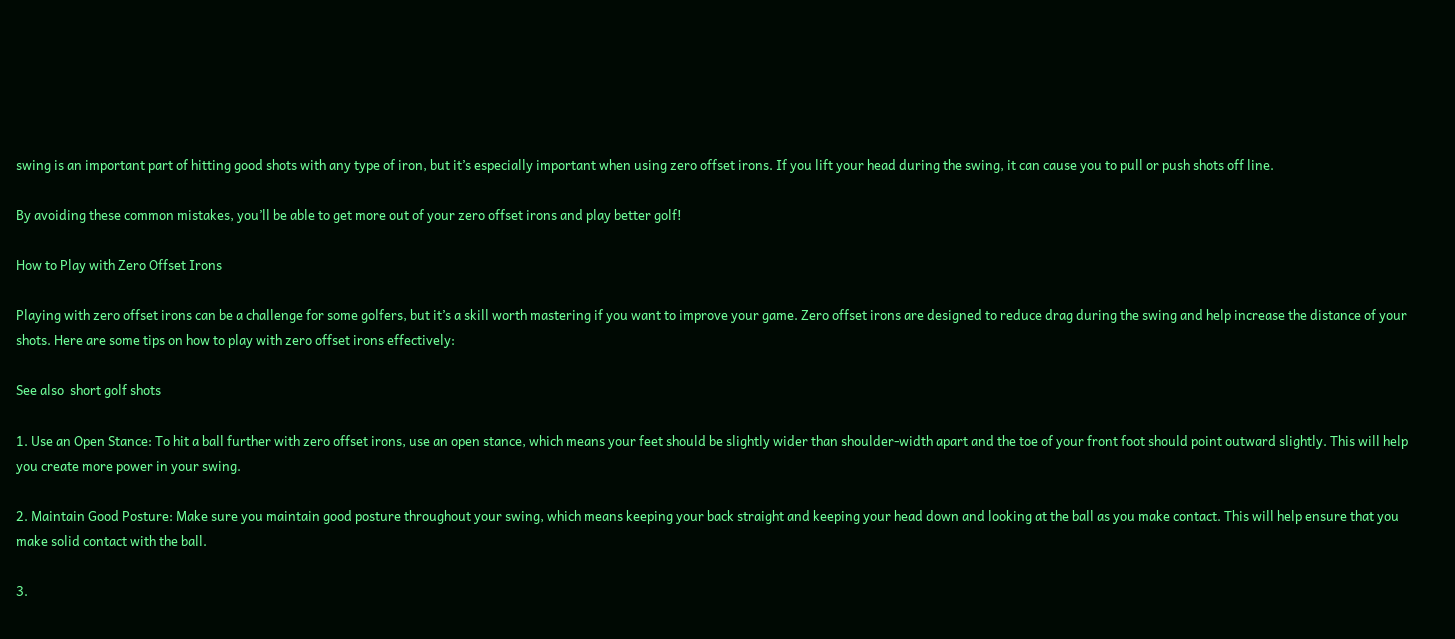swing is an important part of hitting good shots with any type of iron, but it’s especially important when using zero offset irons. If you lift your head during the swing, it can cause you to pull or push shots off line.

By avoiding these common mistakes, you’ll be able to get more out of your zero offset irons and play better golf!

How to Play with Zero Offset Irons

Playing with zero offset irons can be a challenge for some golfers, but it’s a skill worth mastering if you want to improve your game. Zero offset irons are designed to reduce drag during the swing and help increase the distance of your shots. Here are some tips on how to play with zero offset irons effectively:

See also  short golf shots

1. Use an Open Stance: To hit a ball further with zero offset irons, use an open stance, which means your feet should be slightly wider than shoulder-width apart and the toe of your front foot should point outward slightly. This will help you create more power in your swing.

2. Maintain Good Posture: Make sure you maintain good posture throughout your swing, which means keeping your back straight and keeping your head down and looking at the ball as you make contact. This will help ensure that you make solid contact with the ball.

3.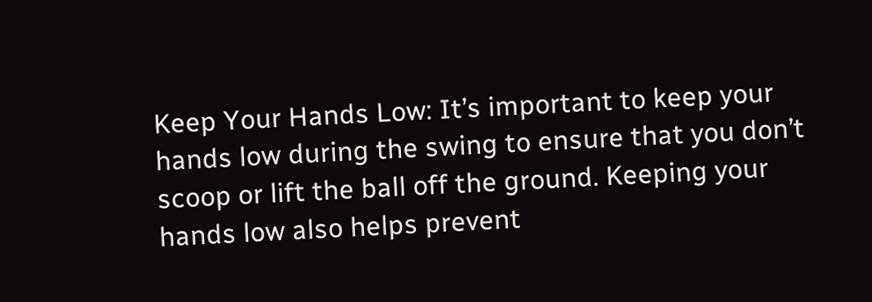Keep Your Hands Low: It’s important to keep your hands low during the swing to ensure that you don’t scoop or lift the ball off the ground. Keeping your hands low also helps prevent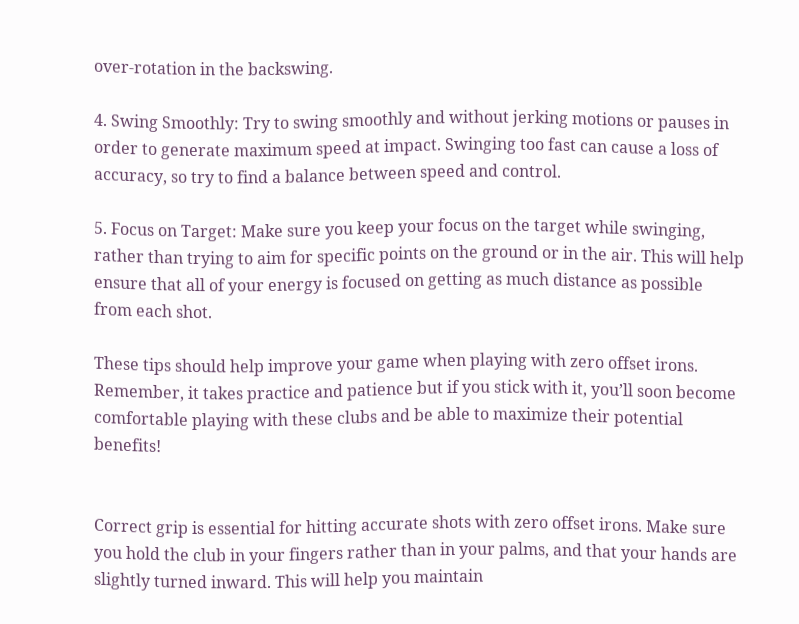over-rotation in the backswing.

4. Swing Smoothly: Try to swing smoothly and without jerking motions or pauses in order to generate maximum speed at impact. Swinging too fast can cause a loss of accuracy, so try to find a balance between speed and control.

5. Focus on Target: Make sure you keep your focus on the target while swinging, rather than trying to aim for specific points on the ground or in the air. This will help ensure that all of your energy is focused on getting as much distance as possible from each shot.

These tips should help improve your game when playing with zero offset irons. Remember, it takes practice and patience but if you stick with it, you’ll soon become comfortable playing with these clubs and be able to maximize their potential benefits!


Correct grip is essential for hitting accurate shots with zero offset irons. Make sure you hold the club in your fingers rather than in your palms, and that your hands are slightly turned inward. This will help you maintain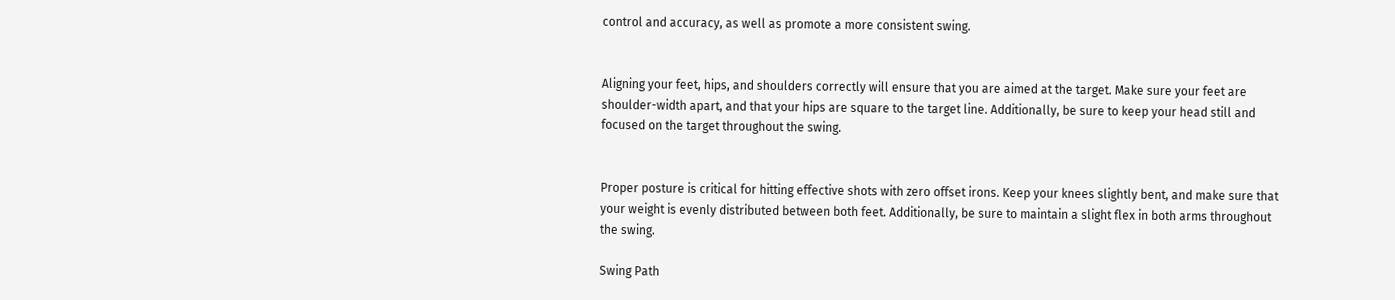control and accuracy, as well as promote a more consistent swing.


Aligning your feet, hips, and shoulders correctly will ensure that you are aimed at the target. Make sure your feet are shoulder-width apart, and that your hips are square to the target line. Additionally, be sure to keep your head still and focused on the target throughout the swing.


Proper posture is critical for hitting effective shots with zero offset irons. Keep your knees slightly bent, and make sure that your weight is evenly distributed between both feet. Additionally, be sure to maintain a slight flex in both arms throughout the swing.

Swing Path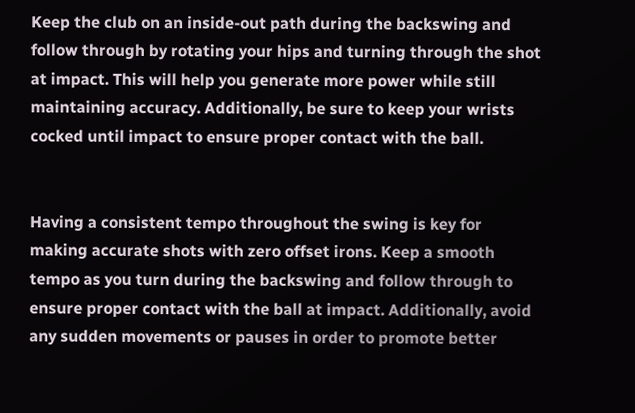Keep the club on an inside-out path during the backswing and follow through by rotating your hips and turning through the shot at impact. This will help you generate more power while still maintaining accuracy. Additionally, be sure to keep your wrists cocked until impact to ensure proper contact with the ball.


Having a consistent tempo throughout the swing is key for making accurate shots with zero offset irons. Keep a smooth tempo as you turn during the backswing and follow through to ensure proper contact with the ball at impact. Additionally, avoid any sudden movements or pauses in order to promote better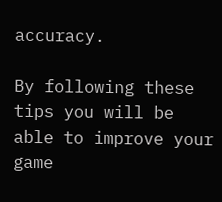accuracy.

By following these tips you will be able to improve your game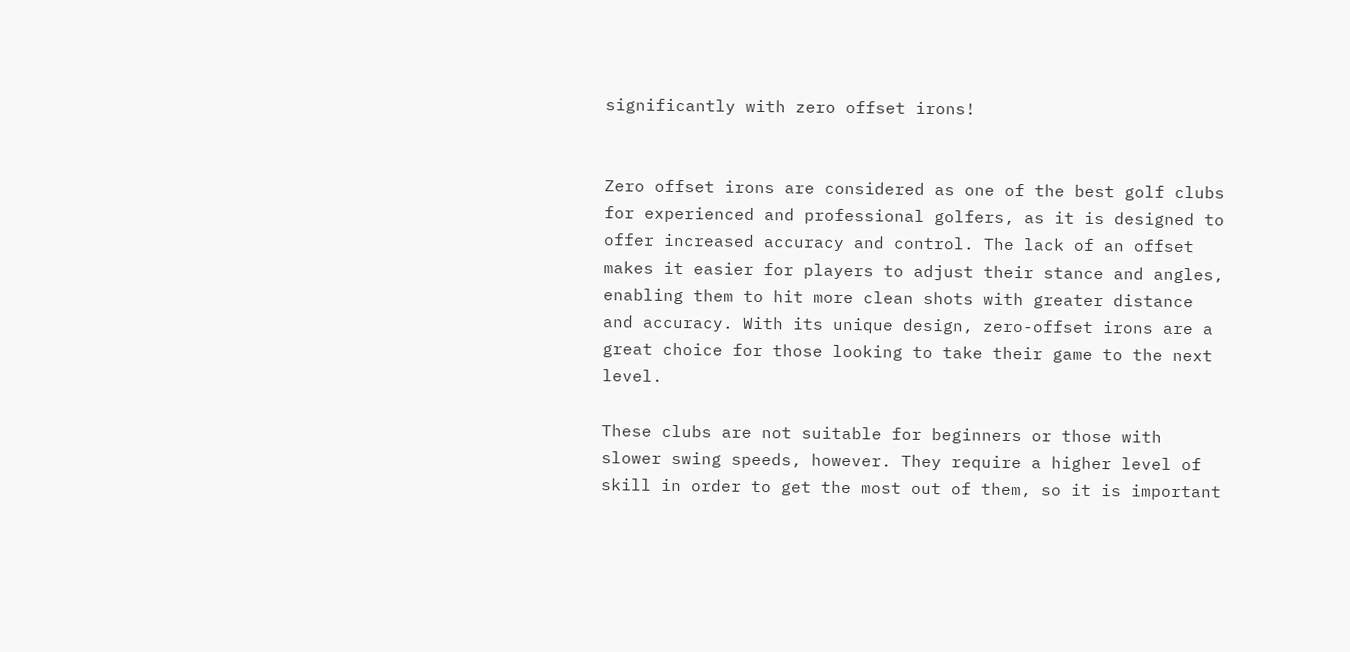significantly with zero offset irons!


Zero offset irons are considered as one of the best golf clubs for experienced and professional golfers, as it is designed to offer increased accuracy and control. The lack of an offset makes it easier for players to adjust their stance and angles, enabling them to hit more clean shots with greater distance and accuracy. With its unique design, zero-offset irons are a great choice for those looking to take their game to the next level.

These clubs are not suitable for beginners or those with slower swing speeds, however. They require a higher level of skill in order to get the most out of them, so it is important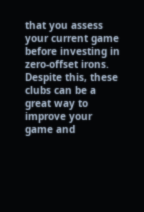that you assess your current game before investing in zero-offset irons. Despite this, these clubs can be a great way to improve your game and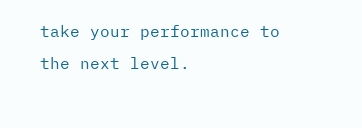take your performance to the next level.